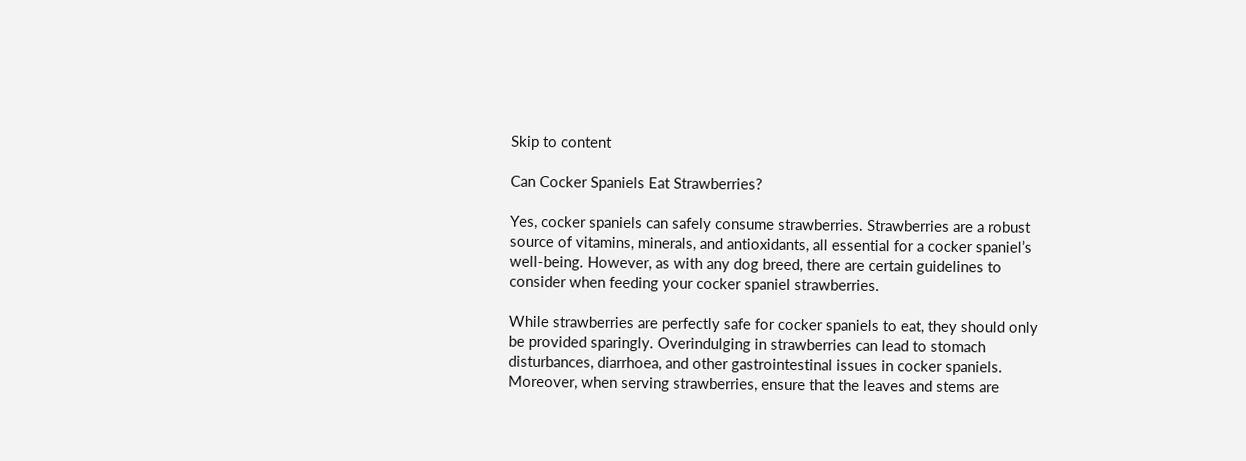Skip to content

Can Cocker Spaniels Eat Strawberries?

Yes, cocker spaniels can safely consume strawberries. Strawberries are a robust source of vitamins, minerals, and antioxidants, all essential for a cocker spaniel’s well-being. However, as with any dog breed, there are certain guidelines to consider when feeding your cocker spaniel strawberries.

While strawberries are perfectly safe for cocker spaniels to eat, they should only be provided sparingly. Overindulging in strawberries can lead to stomach disturbances, diarrhoea, and other gastrointestinal issues in cocker spaniels. Moreover, when serving strawberries, ensure that the leaves and stems are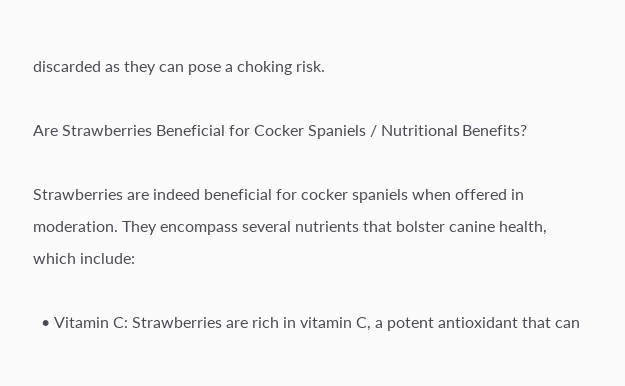discarded as they can pose a choking risk.

Are Strawberries Beneficial for Cocker Spaniels / Nutritional Benefits?

Strawberries are indeed beneficial for cocker spaniels when offered in moderation. They encompass several nutrients that bolster canine health, which include:

  • Vitamin C: Strawberries are rich in vitamin C, a potent antioxidant that can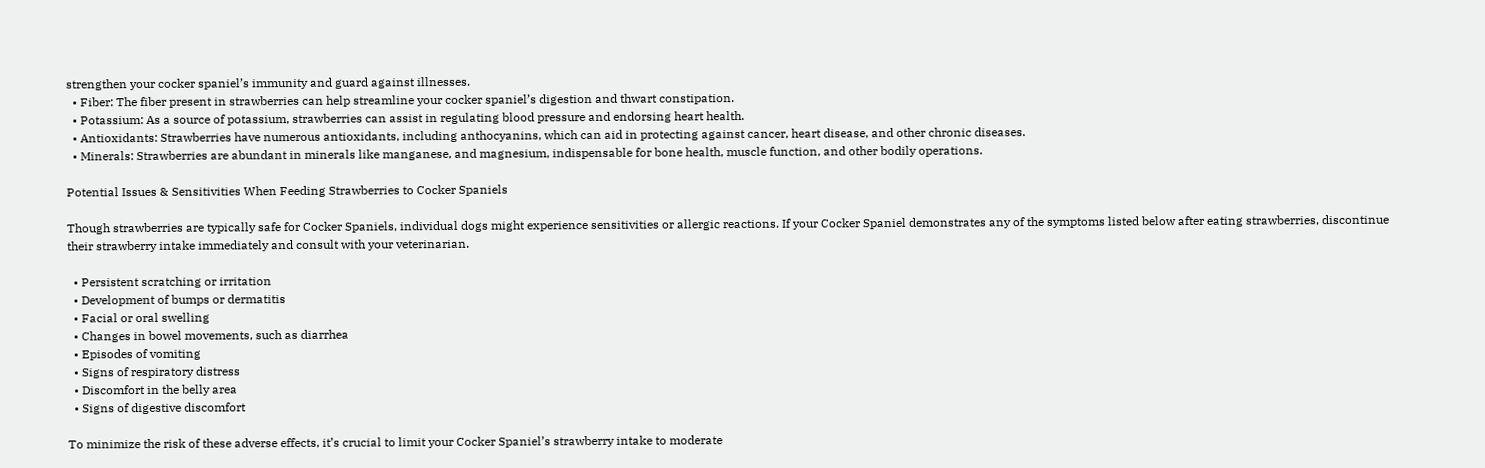strengthen your cocker spaniel’s immunity and guard against illnesses.
  • Fiber: The fiber present in strawberries can help streamline your cocker spaniel’s digestion and thwart constipation.
  • Potassium: As a source of potassium, strawberries can assist in regulating blood pressure and endorsing heart health.
  • Antioxidants: Strawberries have numerous antioxidants, including anthocyanins, which can aid in protecting against cancer, heart disease, and other chronic diseases.
  • Minerals: Strawberries are abundant in minerals like manganese, and magnesium, indispensable for bone health, muscle function, and other bodily operations.

Potential Issues & Sensitivities When Feeding Strawberries to Cocker Spaniels

Though strawberries are typically safe for Cocker Spaniels, individual dogs might experience sensitivities or allergic reactions. If your Cocker Spaniel demonstrates any of the symptoms listed below after eating strawberries, discontinue their strawberry intake immediately and consult with your veterinarian.

  • Persistent scratching or irritation
  • Development of bumps or dermatitis
  • Facial or oral swelling
  • Changes in bowel movements, such as diarrhea
  • Episodes of vomiting
  • Signs of respiratory distress
  • Discomfort in the belly area
  • Signs of digestive discomfort

To minimize the risk of these adverse effects, it’s crucial to limit your Cocker Spaniel’s strawberry intake to moderate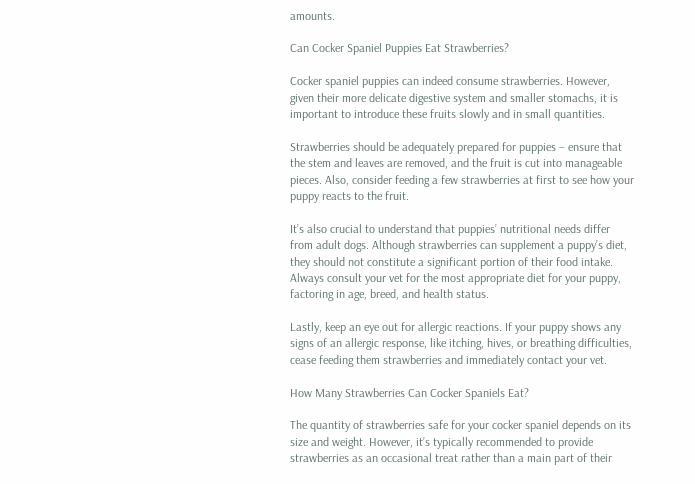amounts.

Can Cocker Spaniel Puppies Eat Strawberries?

Cocker spaniel puppies can indeed consume strawberries. However, given their more delicate digestive system and smaller stomachs, it is important to introduce these fruits slowly and in small quantities.

Strawberries should be adequately prepared for puppies – ensure that the stem and leaves are removed, and the fruit is cut into manageable pieces. Also, consider feeding a few strawberries at first to see how your puppy reacts to the fruit.

It’s also crucial to understand that puppies’ nutritional needs differ from adult dogs. Although strawberries can supplement a puppy’s diet, they should not constitute a significant portion of their food intake. Always consult your vet for the most appropriate diet for your puppy, factoring in age, breed, and health status.

Lastly, keep an eye out for allergic reactions. If your puppy shows any signs of an allergic response, like itching, hives, or breathing difficulties, cease feeding them strawberries and immediately contact your vet.

How Many Strawberries Can Cocker Spaniels Eat?

The quantity of strawberries safe for your cocker spaniel depends on its size and weight. However, it’s typically recommended to provide strawberries as an occasional treat rather than a main part of their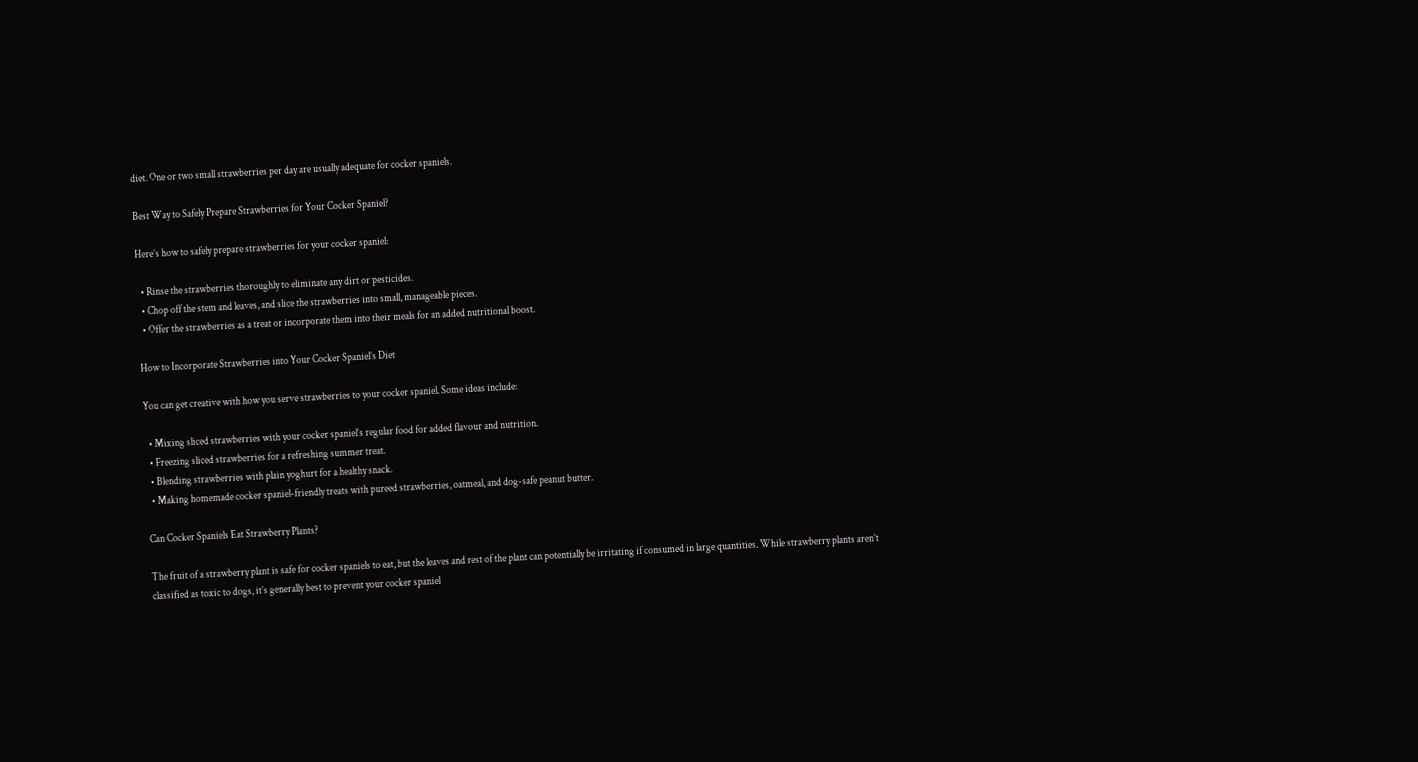diet. One or two small strawberries per day are usually adequate for cocker spaniels.

Best Way to Safely Prepare Strawberries for Your Cocker Spaniel?

Here’s how to safely prepare strawberries for your cocker spaniel:

  • Rinse the strawberries thoroughly to eliminate any dirt or pesticides.
  • Chop off the stem and leaves, and slice the strawberries into small, manageable pieces.
  • Offer the strawberries as a treat or incorporate them into their meals for an added nutritional boost.

How to Incorporate Strawberries into Your Cocker Spaniel’s Diet

You can get creative with how you serve strawberries to your cocker spaniel. Some ideas include:

  • Mixing sliced strawberries with your cocker spaniel’s regular food for added flavour and nutrition.
  • Freezing sliced strawberries for a refreshing summer treat.
  • Blending strawberries with plain yoghurt for a healthy snack.
  • Making homemade cocker spaniel-friendly treats with pureed strawberries, oatmeal, and dog-safe peanut butter.

Can Cocker Spaniels Eat Strawberry Plants?

The fruit of a strawberry plant is safe for cocker spaniels to eat, but the leaves and rest of the plant can potentially be irritating if consumed in large quantities. While strawberry plants aren’t classified as toxic to dogs, it’s generally best to prevent your cocker spaniel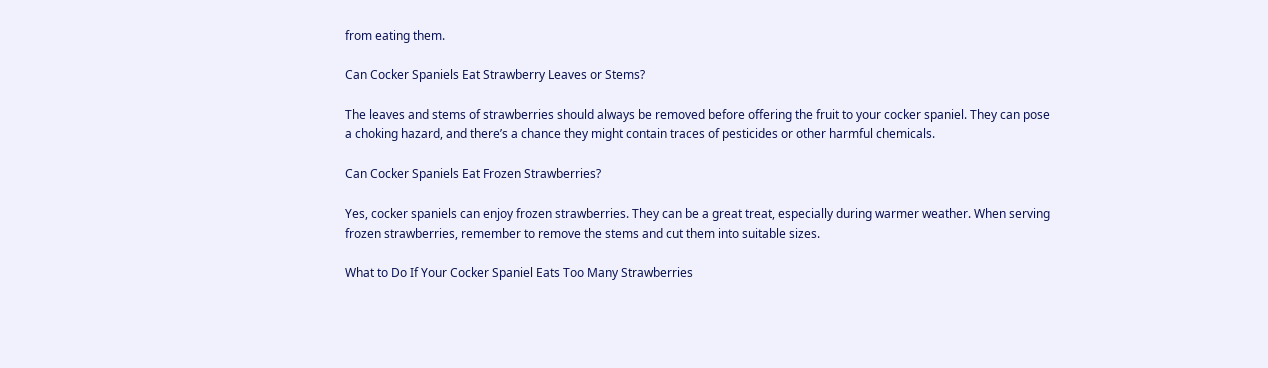from eating them.

Can Cocker Spaniels Eat Strawberry Leaves or Stems?

The leaves and stems of strawberries should always be removed before offering the fruit to your cocker spaniel. They can pose a choking hazard, and there’s a chance they might contain traces of pesticides or other harmful chemicals.

Can Cocker Spaniels Eat Frozen Strawberries?

Yes, cocker spaniels can enjoy frozen strawberries. They can be a great treat, especially during warmer weather. When serving frozen strawberries, remember to remove the stems and cut them into suitable sizes.

What to Do If Your Cocker Spaniel Eats Too Many Strawberries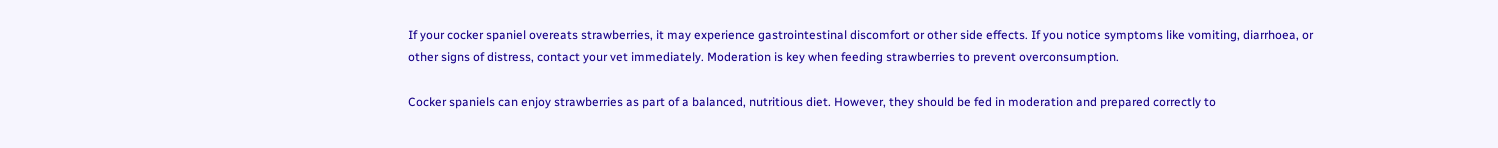If your cocker spaniel overeats strawberries, it may experience gastrointestinal discomfort or other side effects. If you notice symptoms like vomiting, diarrhoea, or other signs of distress, contact your vet immediately. Moderation is key when feeding strawberries to prevent overconsumption.

Cocker spaniels can enjoy strawberries as part of a balanced, nutritious diet. However, they should be fed in moderation and prepared correctly to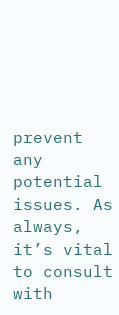prevent any potential issues. As always, it’s vital to consult with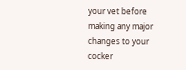your vet before making any major changes to your cocker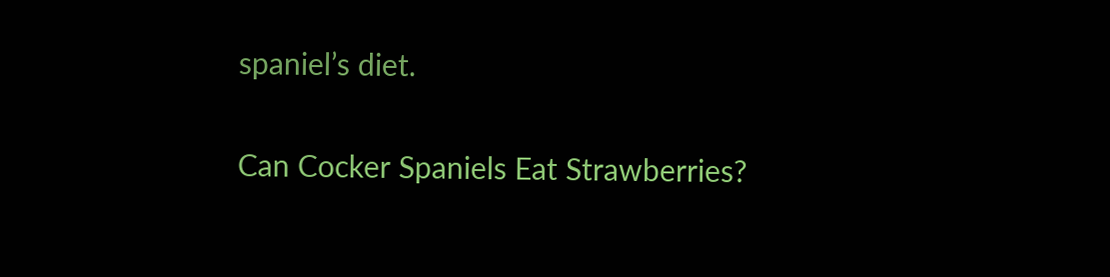spaniel’s diet.

Can Cocker Spaniels Eat Strawberries?